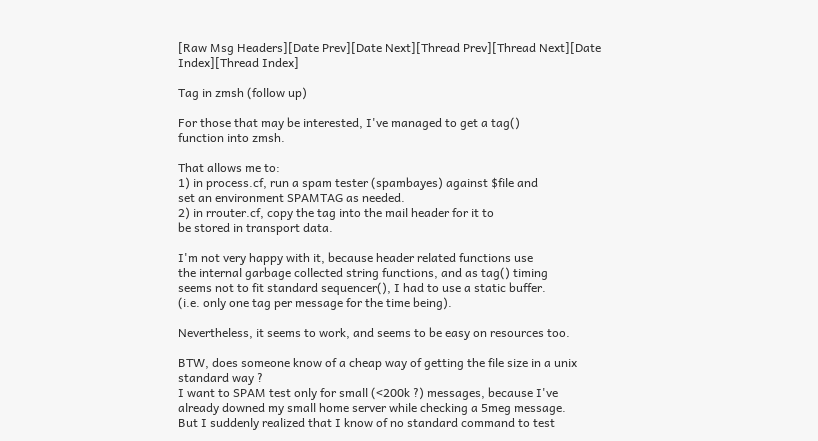[Raw Msg Headers][Date Prev][Date Next][Thread Prev][Thread Next][Date Index][Thread Index]

Tag in zmsh (follow up)

For those that may be interested, I've managed to get a tag()
function into zmsh.

That allows me to:
1) in process.cf, run a spam tester (spambayes) against $file and
set an environment SPAMTAG as needed.
2) in rrouter.cf, copy the tag into the mail header for it to
be stored in transport data.

I'm not very happy with it, because header related functions use
the internal garbage collected string functions, and as tag() timing
seems not to fit standard sequencer(), I had to use a static buffer.
(i.e. only one tag per message for the time being).

Nevertheless, it seems to work, and seems to be easy on resources too.

BTW, does someone know of a cheap way of getting the file size in a unix
standard way ?
I want to SPAM test only for small (<200k ?) messages, because I've
already downed my small home server while checking a 5meg message.
But I suddenly realized that I know of no standard command to test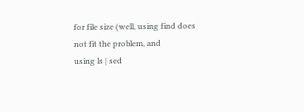for file size (well, using find does not fit the problem, and
using ls | sed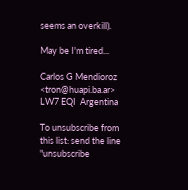seems an overkill).

May be I'm tired...

Carlos G Mendioroz  <tron@huapi.ba.ar>  LW7 EQI  Argentina

To unsubscribe from this list: send the line "unsubscribe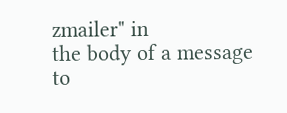zmailer" in
the body of a message to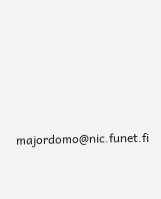majordomo@nic.funet.fi